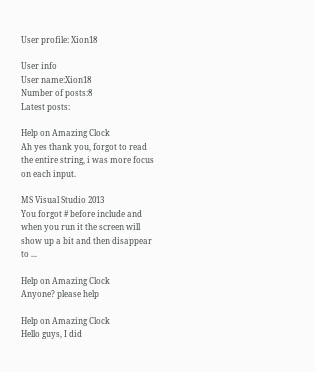User profile: Xion18

User info
User name:Xion18
Number of posts:8
Latest posts:

Help on Amazing Clock
Ah yes thank you, forgot to read the entire string, i was more focus on each input.

MS Visual Studio 2013
You forgot # before include and when you run it the screen will show up a bit and then disappear to ...

Help on Amazing Clock
Anyone? please help

Help on Amazing Clock
Hello guys, I did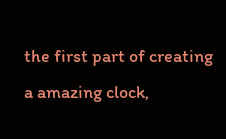the first part of creating a amazing clock,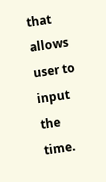that allows user to input the time.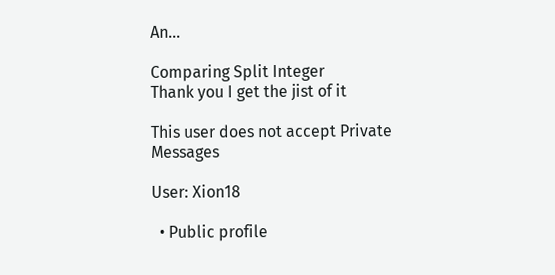An...

Comparing Split Integer
Thank you I get the jist of it

This user does not accept Private Messages

User: Xion18

  • Public profile